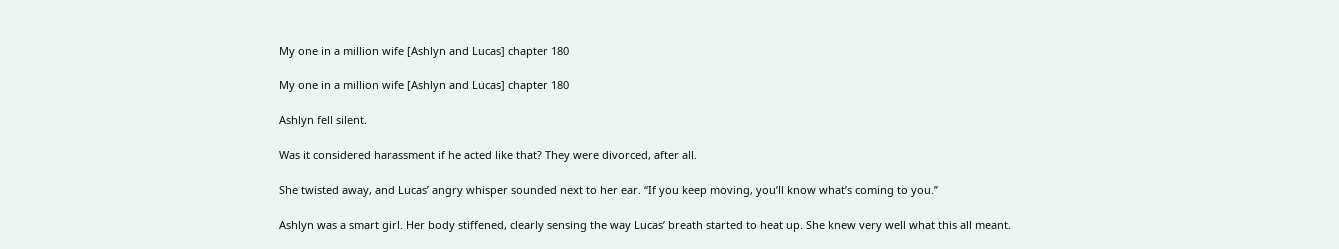My one in a million wife [Ashlyn and Lucas] chapter 180

My one in a million wife [Ashlyn and Lucas] chapter 180

Ashlyn fell silent.

Was it considered harassment if he acted like that? They were divorced, after all.

She twisted away, and Lucas’ angry whisper sounded next to her ear. “If you keep moving, you’ll know what’s coming to you.”

Ashlyn was a smart girl. Her body stiffened, clearly sensing the way Lucas’ breath started to heat up. She knew very well what this all meant.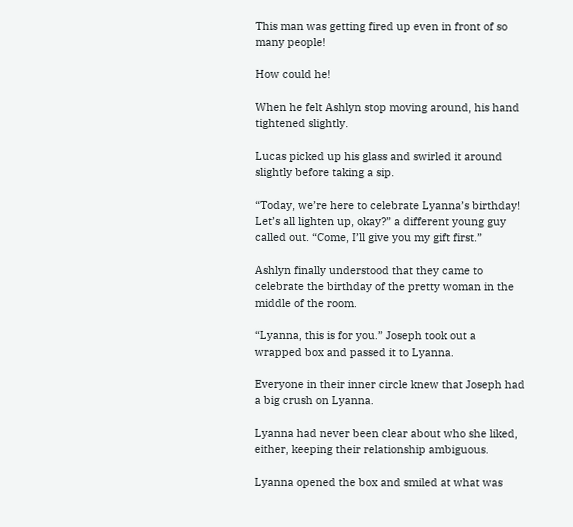This man was getting fired up even in front of so many people!

How could he!

When he felt Ashlyn stop moving around, his hand tightened slightly.

Lucas picked up his glass and swirled it around slightly before taking a sip.

“Today, we’re here to celebrate Lyanna’s birthday! Let’s all lighten up, okay?” a different young guy called out. “Come, I’ll give you my gift first.”

Ashlyn finally understood that they came to celebrate the birthday of the pretty woman in the middle of the room.

“Lyanna, this is for you.” Joseph took out a wrapped box and passed it to Lyanna.

Everyone in their inner circle knew that Joseph had a big crush on Lyanna.

Lyanna had never been clear about who she liked, either, keeping their relationship ambiguous.

Lyanna opened the box and smiled at what was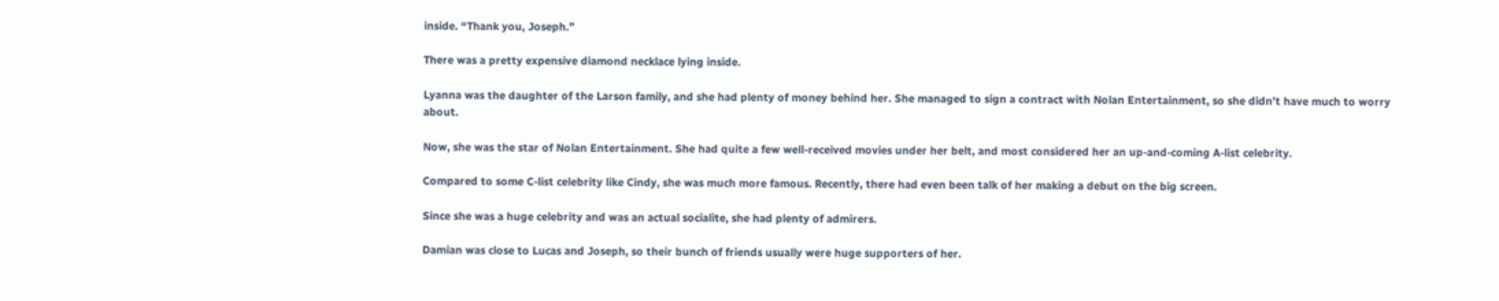inside. “Thank you, Joseph.”

There was a pretty expensive diamond necklace lying inside.

Lyanna was the daughter of the Larson family, and she had plenty of money behind her. She managed to sign a contract with Nolan Entertainment, so she didn’t have much to worry about.

Now, she was the star of Nolan Entertainment. She had quite a few well-received movies under her belt, and most considered her an up-and-coming A-list celebrity.

Compared to some C-list celebrity like Cindy, she was much more famous. Recently, there had even been talk of her making a debut on the big screen.

Since she was a huge celebrity and was an actual socialite, she had plenty of admirers.

Damian was close to Lucas and Joseph, so their bunch of friends usually were huge supporters of her.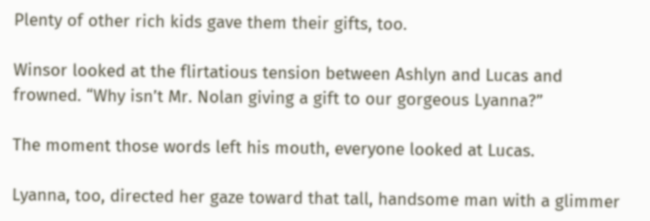Plenty of other rich kids gave them their gifts, too.

Winsor looked at the flirtatious tension between Ashlyn and Lucas and frowned. “Why isn’t Mr. Nolan giving a gift to our gorgeous Lyanna?”

The moment those words left his mouth, everyone looked at Lucas.

Lyanna, too, directed her gaze toward that tall, handsome man with a glimmer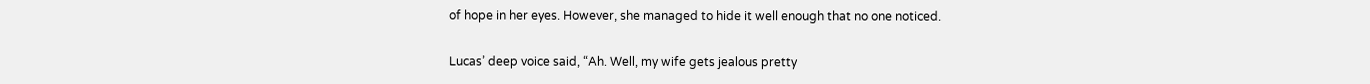of hope in her eyes. However, she managed to hide it well enough that no one noticed.

Lucas’ deep voice said, “Ah. Well, my wife gets jealous pretty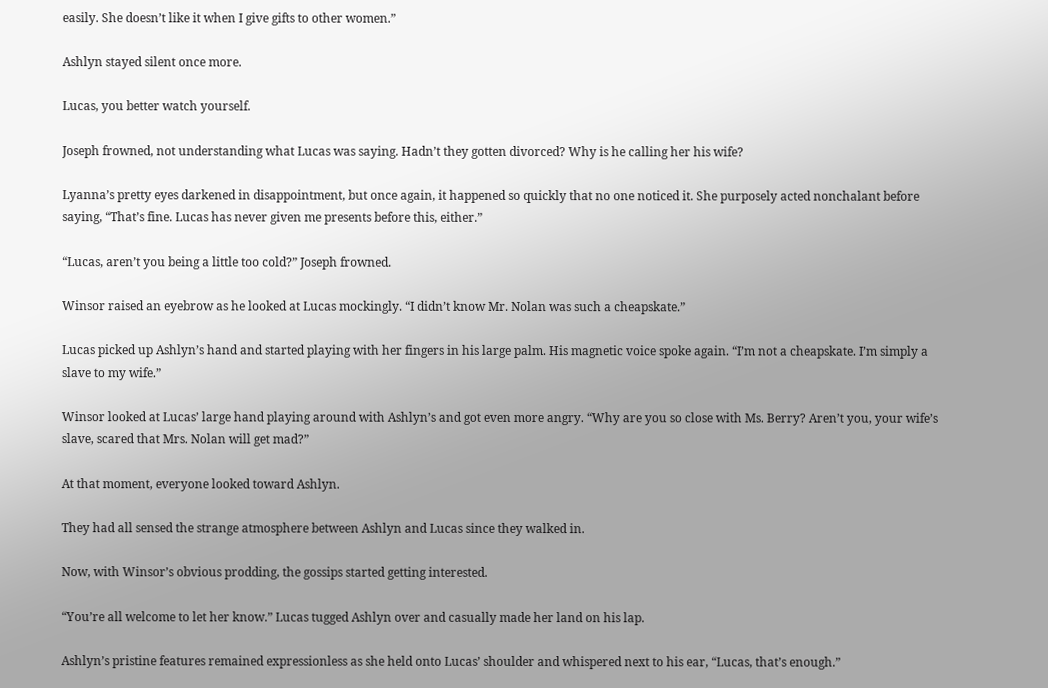easily. She doesn’t like it when I give gifts to other women.”

Ashlyn stayed silent once more.

Lucas, you better watch yourself.

Joseph frowned, not understanding what Lucas was saying. Hadn’t they gotten divorced? Why is he calling her his wife?

Lyanna’s pretty eyes darkened in disappointment, but once again, it happened so quickly that no one noticed it. She purposely acted nonchalant before saying, “That’s fine. Lucas has never given me presents before this, either.”

“Lucas, aren’t you being a little too cold?” Joseph frowned.

Winsor raised an eyebrow as he looked at Lucas mockingly. “I didn’t know Mr. Nolan was such a cheapskate.”

Lucas picked up Ashlyn’s hand and started playing with her fingers in his large palm. His magnetic voice spoke again. “I’m not a cheapskate. I’m simply a slave to my wife.”

Winsor looked at Lucas’ large hand playing around with Ashlyn’s and got even more angry. “Why are you so close with Ms. Berry? Aren’t you, your wife’s slave, scared that Mrs. Nolan will get mad?”

At that moment, everyone looked toward Ashlyn.

They had all sensed the strange atmosphere between Ashlyn and Lucas since they walked in.

Now, with Winsor’s obvious prodding, the gossips started getting interested.

“You’re all welcome to let her know.” Lucas tugged Ashlyn over and casually made her land on his lap.

Ashlyn’s pristine features remained expressionless as she held onto Lucas’ shoulder and whispered next to his ear, “Lucas, that’s enough.”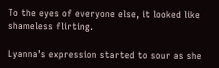To the eyes of everyone else, it looked like shameless flirting.

Lyanna’s expression started to sour as she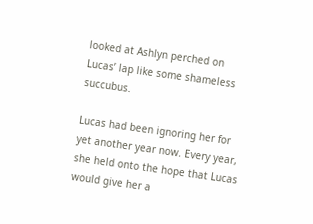looked at Ashlyn perched on Lucas’ lap like some shameless succubus.

Lucas had been ignoring her for yet another year now. Every year, she held onto the hope that Lucas would give her a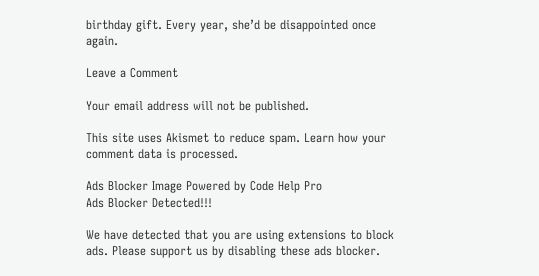birthday gift. Every year, she’d be disappointed once again.

Leave a Comment

Your email address will not be published.

This site uses Akismet to reduce spam. Learn how your comment data is processed.

Ads Blocker Image Powered by Code Help Pro
Ads Blocker Detected!!!

We have detected that you are using extensions to block ads. Please support us by disabling these ads blocker.